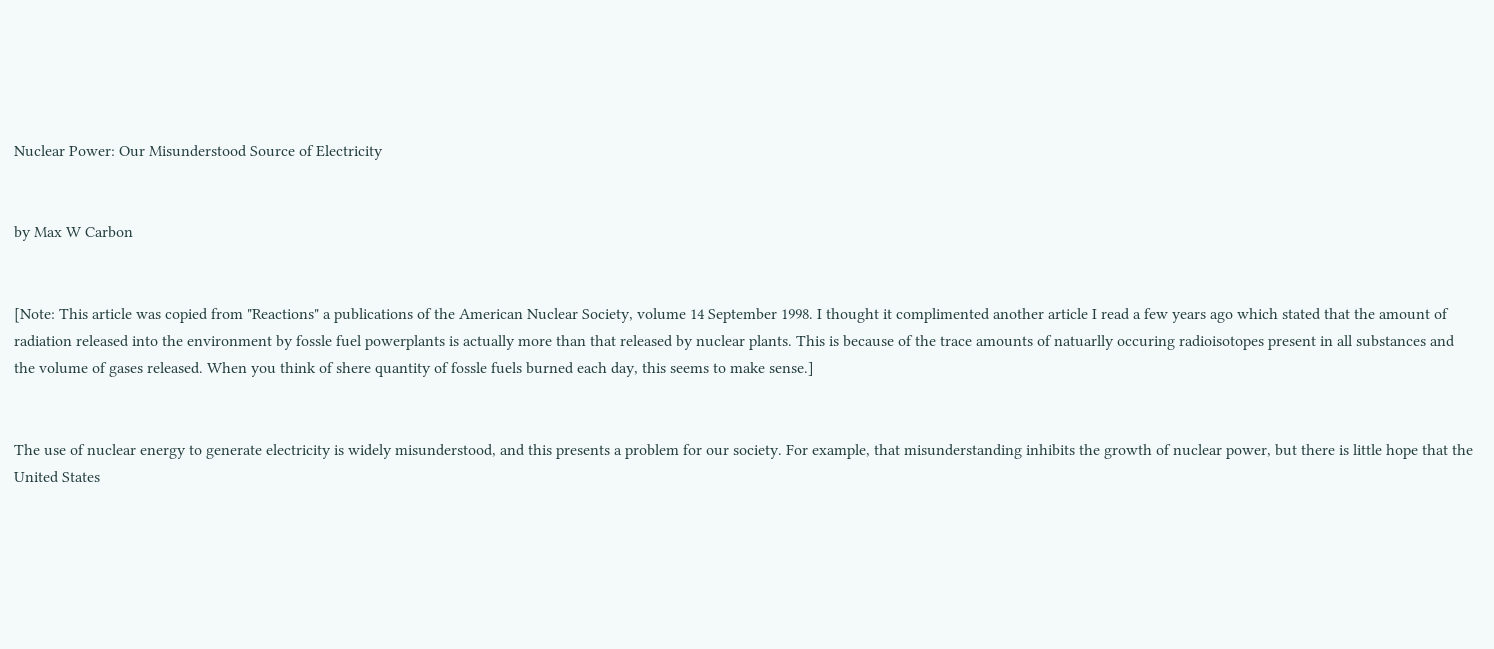Nuclear Power: Our Misunderstood Source of Electricity


by Max W Carbon


[Note: This article was copied from "Reactions" a publications of the American Nuclear Society, volume 14 September 1998. I thought it complimented another article I read a few years ago which stated that the amount of radiation released into the environment by fossle fuel powerplants is actually more than that released by nuclear plants. This is because of the trace amounts of natuarlly occuring radioisotopes present in all substances and the volume of gases released. When you think of shere quantity of fossle fuels burned each day, this seems to make sense.]


The use of nuclear energy to generate electricity is widely misunderstood, and this presents a problem for our society. For example, that misunderstanding inhibits the growth of nuclear power, but there is little hope that the United States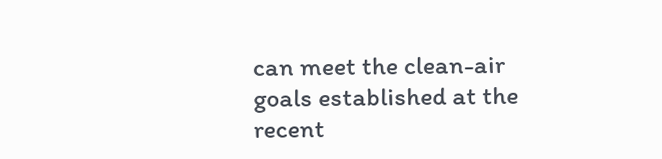can meet the clean-air goals established at the recent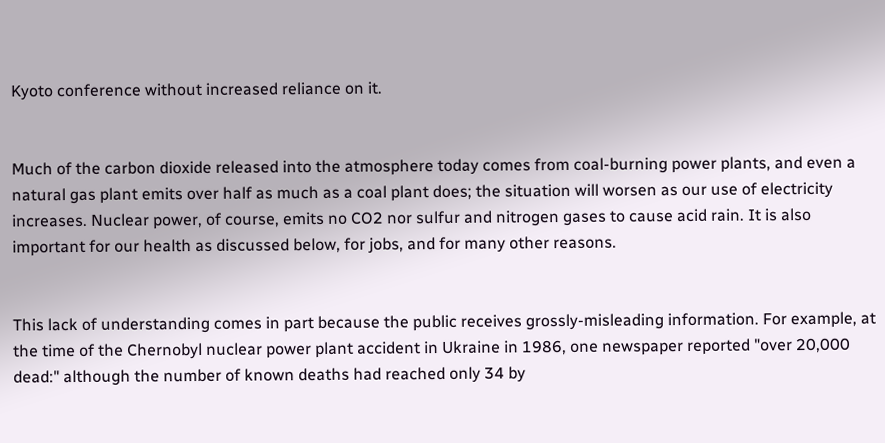Kyoto conference without increased reliance on it.


Much of the carbon dioxide released into the atmosphere today comes from coal-burning power plants, and even a natural gas plant emits over half as much as a coal plant does; the situation will worsen as our use of electricity increases. Nuclear power, of course, emits no CO2 nor sulfur and nitrogen gases to cause acid rain. It is also important for our health as discussed below, for jobs, and for many other reasons.


This lack of understanding comes in part because the public receives grossly-misleading information. For example, at the time of the Chernobyl nuclear power plant accident in Ukraine in 1986, one newspaper reported "over 20,000 dead:" although the number of known deaths had reached only 34 by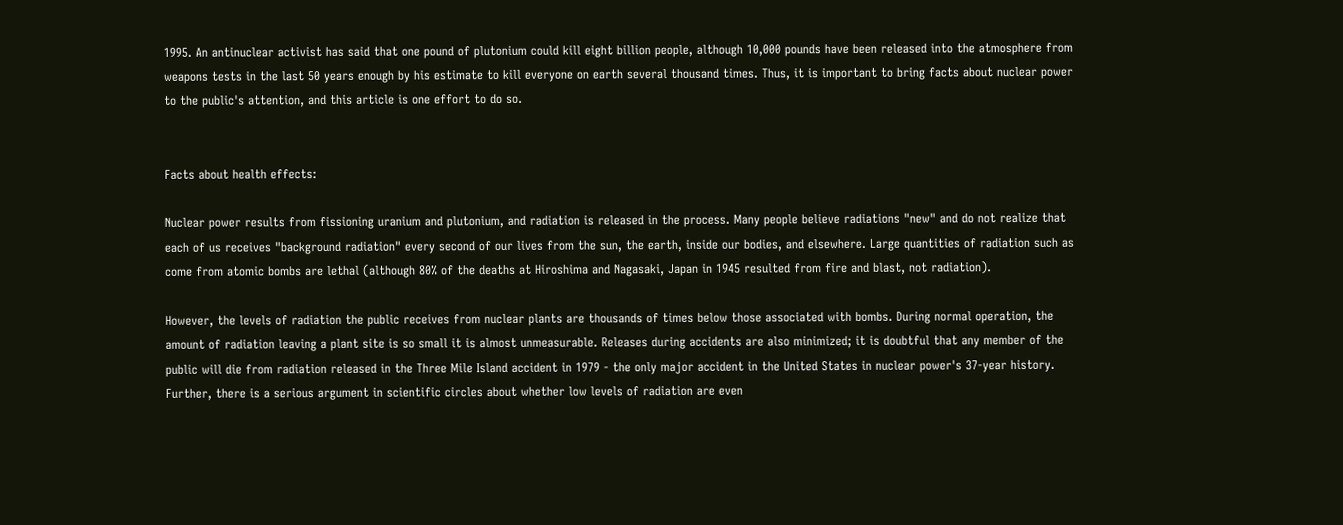1995. An antinuclear activist has said that one pound of plutonium could kill eight billion people, although 10,000 pounds have been released into the atmosphere from weapons tests in the last 50 years enough by his estimate to kill everyone on earth several thousand times. Thus, it is important to bring facts about nuclear power to the public's attention, and this article is one effort to do so.


Facts about health effects:

Nuclear power results from fissioning uranium and plutonium, and radiation is released in the process. Many people believe radiations "new" and do not realize that each of us receives "background radiation" every second of our lives from the sun, the earth, inside our bodies, and elsewhere. Large quantities of radiation such as come from atomic bombs are lethal (although 80% of the deaths at Hiroshima and Nagasaki, Japan in 1945 resulted from fire and blast, not radiation).

However, the levels of radiation the public receives from nuclear plants are thousands of times below those associated with bombs. During normal operation, the amount of radiation leaving a plant site is so small it is almost unmeasurable. Releases during accidents are also minimized; it is doubtful that any member of the public will die from radiation released in the Three Mile Island accident in 1979 - the only major accident in the United States in nuclear power's 37-year history. Further, there is a serious argument in scientific circles about whether low levels of radiation are even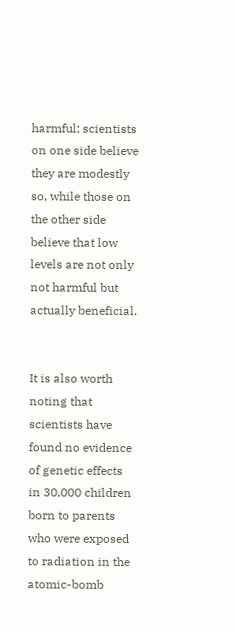harmful; scientists on one side believe they are modestly so, while those on the other side believe that low levels are not only not harmful but actually beneficial.


It is also worth noting that scientists have found no evidence of genetic effects in 30,000 children born to parents who were exposed to radiation in the atomic-bomb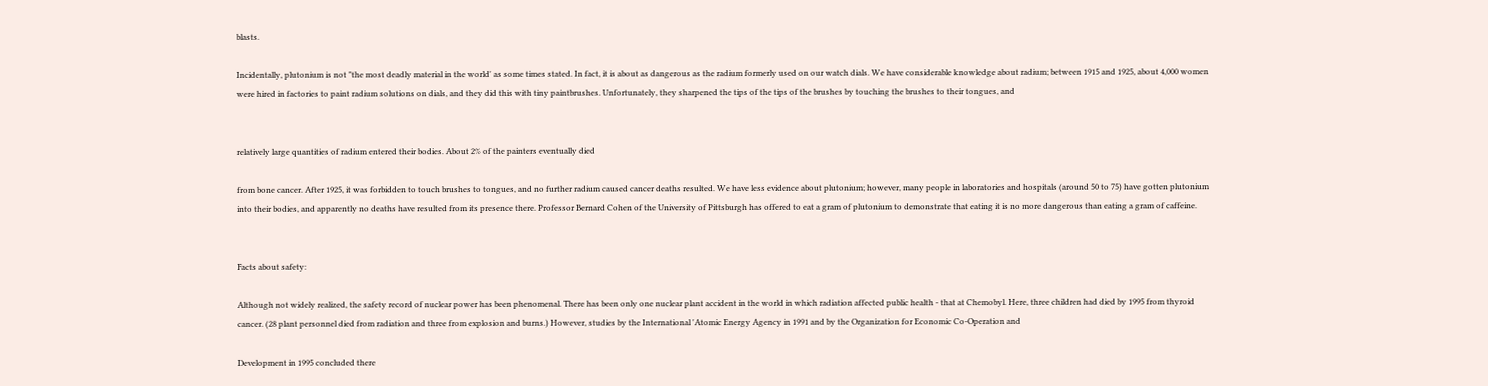blasts.

Incidentally, plutonium is not "the most deadly material in the world' as some times stated. In fact, it is about as dangerous as the radium formerly used on our watch dials. We have considerable knowledge about radium; between 1915 and 1925, about 4,000 women were hired in factories to paint radium solutions on dials, and they did this with tiny paintbrushes. Unfortunately, they sharpened the tips of the tips of the brushes by touching the brushes to their tongues, and


relatively large quantities of radium entered their bodies. About 2% of the painters eventually died

from bone cancer. After 1925, it was forbidden to touch brushes to tongues, and no further radium caused cancer deaths resulted. We have less evidence about plutonium; however, many people in laboratories and hospitals (around 50 to 75) have gotten plutonium into their bodies, and apparently no deaths have resulted from its presence there. Professor Bernard Cohen of the University of Pittsburgh has offered to eat a gram of plutonium to demonstrate that eating it is no more dangerous than eating a gram of caffeine.


Facts about safety:

Although not widely realized, the safety record of nuclear power has been phenomenal. There has been only one nuclear plant accident in the world in which radiation affected public health - that at Chemobyl. Here, three children had died by 1995 from thyroid cancer. (28 plant personnel died from radiation and three from explosion and burns.) However, studies by the International 'Atomic Energy Agency in 1991 and by the Organization for Economic Co-Operation and

Development in 1995 concluded there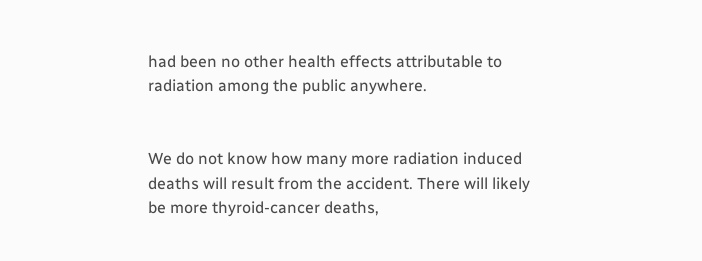had been no other health effects attributable to radiation among the public anywhere.


We do not know how many more radiation induced deaths will result from the accident. There will likely be more thyroid-cancer deaths,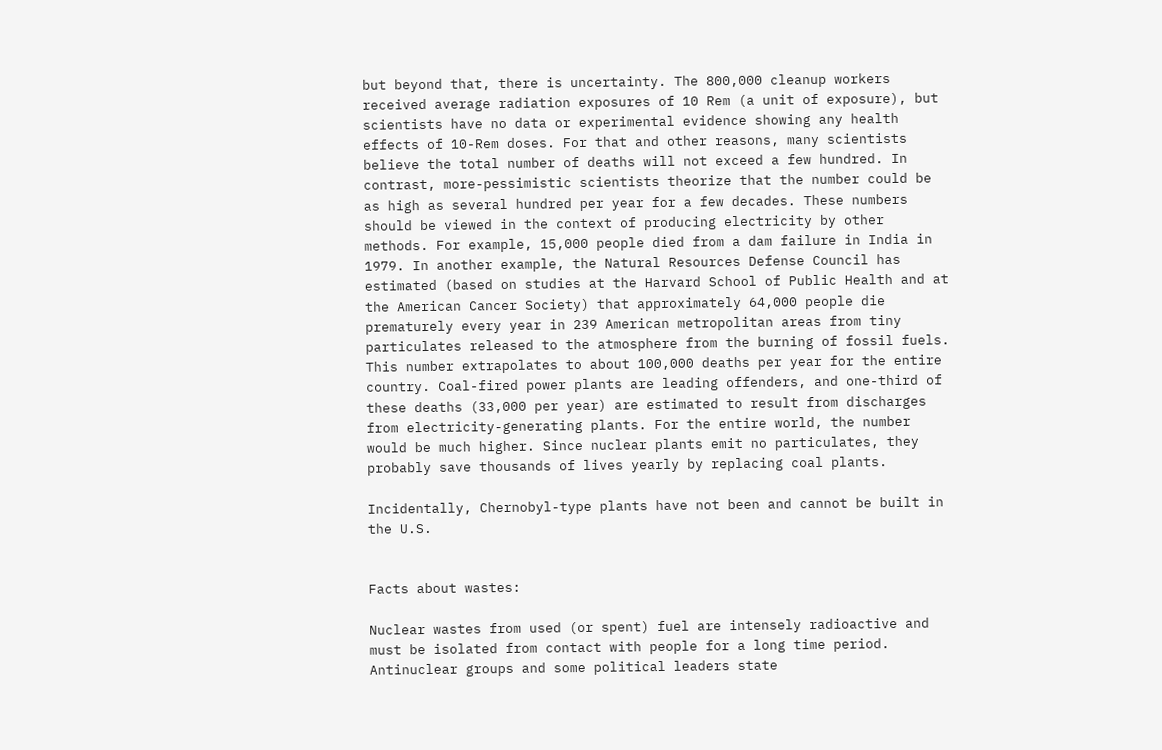but beyond that, there is uncertainty. The 800,000 cleanup workers received average radiation exposures of 10 Rem (a unit of exposure), but scientists have no data or experimental evidence showing any health effects of 10-Rem doses. For that and other reasons, many scientists believe the total number of deaths will not exceed a few hundred. In contrast, more-pessimistic scientists theorize that the number could be as high as several hundred per year for a few decades. These numbers should be viewed in the context of producing electricity by other methods. For example, 15,000 people died from a dam failure in India in 1979. In another example, the Natural Resources Defense Council has estimated (based on studies at the Harvard School of Public Health and at the American Cancer Society) that approximately 64,000 people die prematurely every year in 239 American metropolitan areas from tiny particulates released to the atmosphere from the burning of fossil fuels. This number extrapolates to about 100,000 deaths per year for the entire country. Coal-fired power plants are leading offenders, and one-third of these deaths (33,000 per year) are estimated to result from discharges from electricity-generating plants. For the entire world, the number would be much higher. Since nuclear plants emit no particulates, they probably save thousands of lives yearly by replacing coal plants.

Incidentally, Chernobyl-type plants have not been and cannot be built in the U.S.


Facts about wastes:

Nuclear wastes from used (or spent) fuel are intensely radioactive and must be isolated from contact with people for a long time period. Antinuclear groups and some political leaders state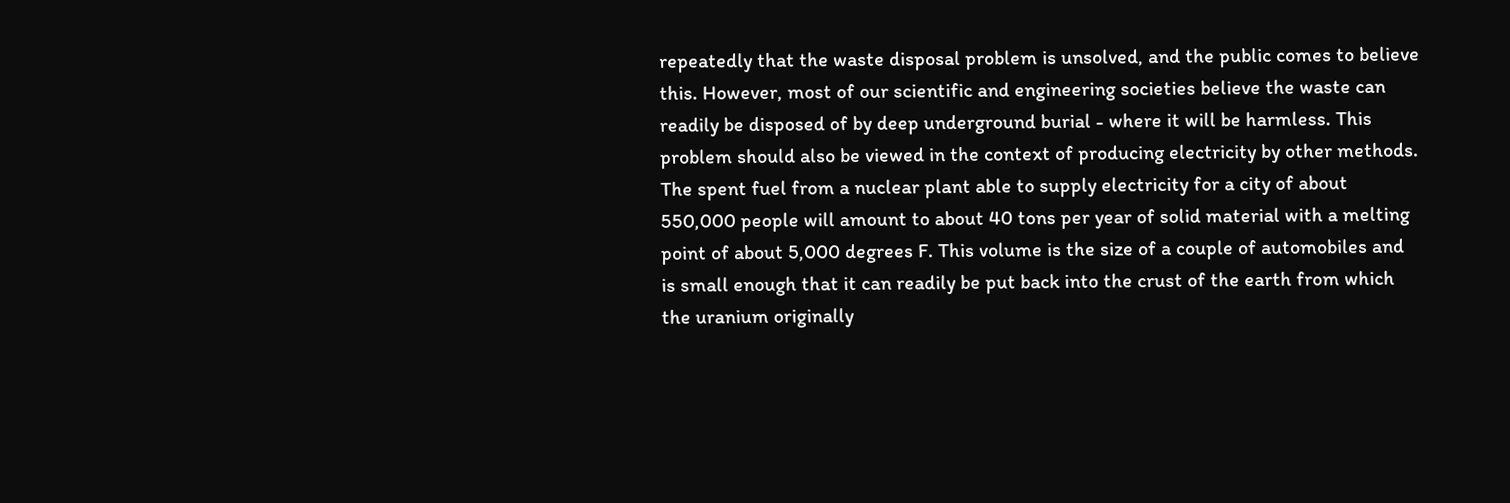repeatedly that the waste disposal problem is unsolved, and the public comes to believe this. However, most of our scientific and engineering societies believe the waste can readily be disposed of by deep underground burial - where it will be harmless. This problem should also be viewed in the context of producing electricity by other methods. The spent fuel from a nuclear plant able to supply electricity for a city of about 550,000 people will amount to about 40 tons per year of solid material with a melting point of about 5,000 degrees F. This volume is the size of a couple of automobiles and is small enough that it can readily be put back into the crust of the earth from which the uranium originally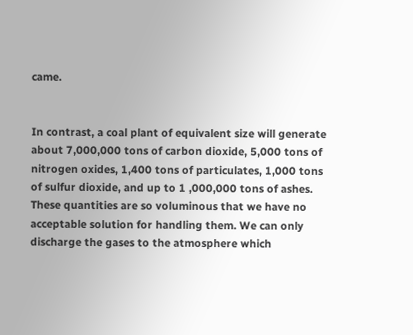came.


In contrast, a coal plant of equivalent size will generate about 7,000,000 tons of carbon dioxide, 5,000 tons of nitrogen oxides, 1,400 tons of particulates, 1,000 tons of sulfur dioxide, and up to 1 ,000,000 tons of ashes. These quantities are so voluminous that we have no acceptable solution for handling them. We can only discharge the gases to the atmosphere which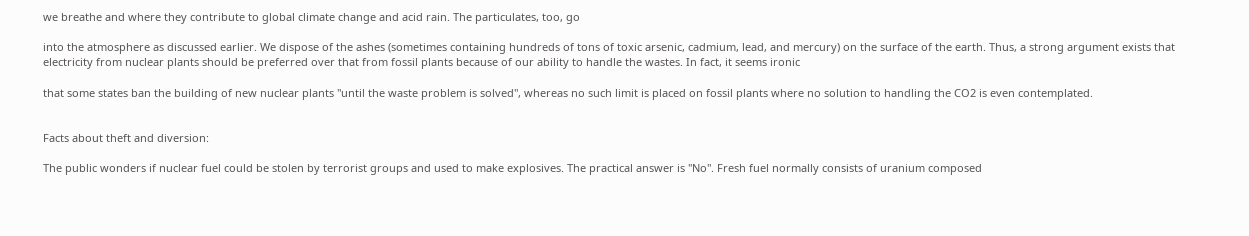we breathe and where they contribute to global climate change and acid rain. The particulates, too, go

into the atmosphere as discussed earlier. We dispose of the ashes (sometimes containing hundreds of tons of toxic arsenic, cadmium, lead, and mercury) on the surface of the earth. Thus, a strong argument exists that electricity from nuclear plants should be preferred over that from fossil plants because of our ability to handle the wastes. In fact, it seems ironic

that some states ban the building of new nuclear plants "until the waste problem is solved", whereas no such limit is placed on fossil plants where no solution to handling the CO2 is even contemplated.


Facts about theft and diversion:

The public wonders if nuclear fuel could be stolen by terrorist groups and used to make explosives. The practical answer is "No". Fresh fuel normally consists of uranium composed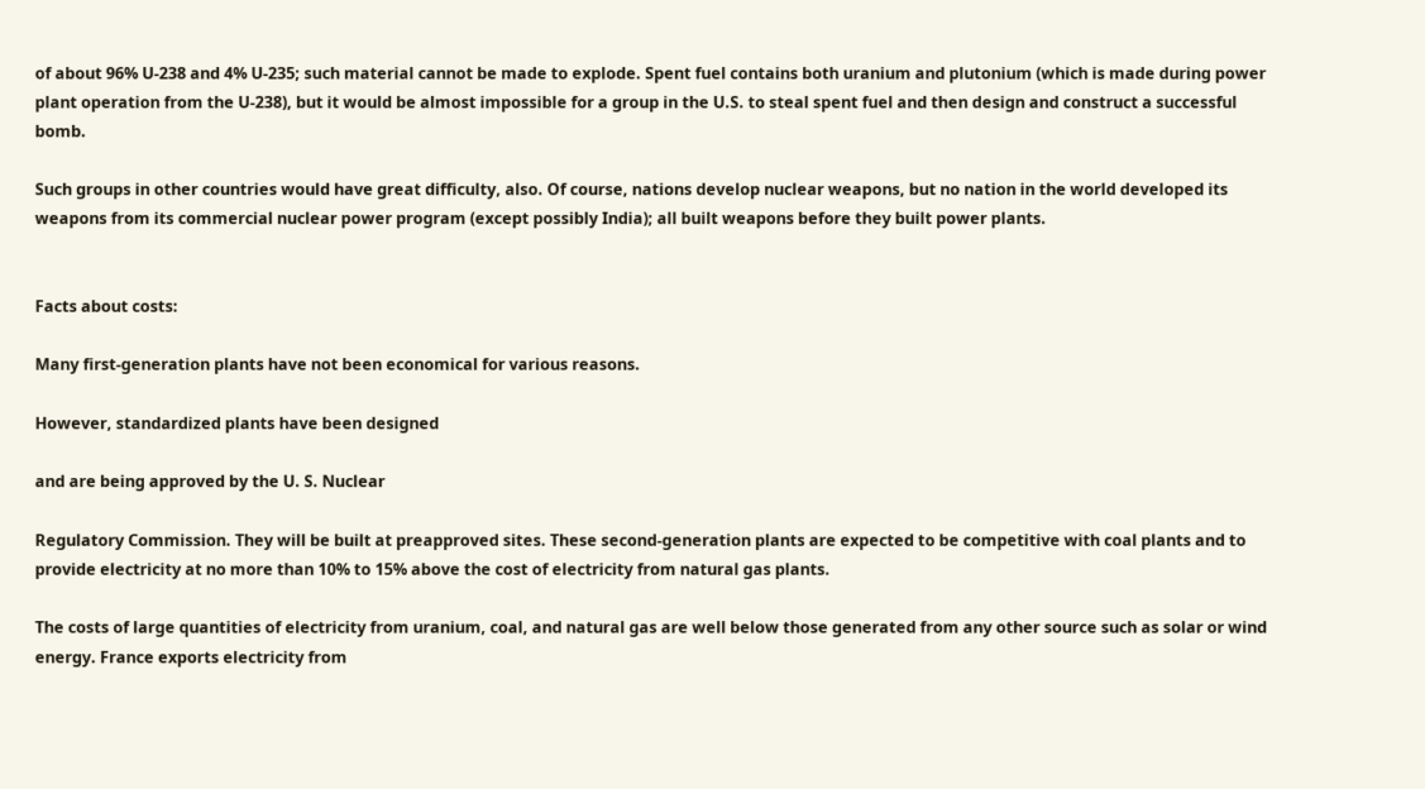of about 96% U-238 and 4% U-235; such material cannot be made to explode. Spent fuel contains both uranium and plutonium (which is made during power plant operation from the U-238), but it would be almost impossible for a group in the U.S. to steal spent fuel and then design and construct a successful bomb.

Such groups in other countries would have great difficulty, also. Of course, nations develop nuclear weapons, but no nation in the world developed its weapons from its commercial nuclear power program (except possibly India); all built weapons before they built power plants.


Facts about costs:

Many first-generation plants have not been economical for various reasons.

However, standardized plants have been designed

and are being approved by the U. S. Nuclear

Regulatory Commission. They will be built at preapproved sites. These second-generation plants are expected to be competitive with coal plants and to provide electricity at no more than 10% to 15% above the cost of electricity from natural gas plants.

The costs of large quantities of electricity from uranium, coal, and natural gas are well below those generated from any other source such as solar or wind energy. France exports electricity from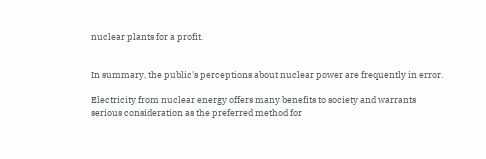nuclear plants for a profit.


In summary, the public's perceptions about nuclear power are frequently in error.

Electricity from nuclear energy offers many benefits to society and warrants serious consideration as the preferred method for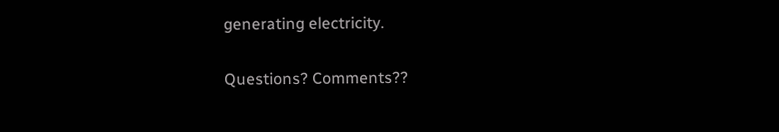generating electricity.

Questions? Comments??